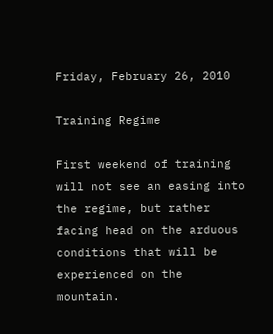Friday, February 26, 2010

Training Regime

First weekend of training will not see an easing into the regime, but rather facing head on the arduous conditions that will be experienced on the mountain.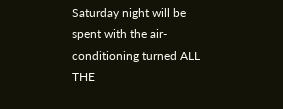Saturday night will be spent with the air-conditioning turned ALL THE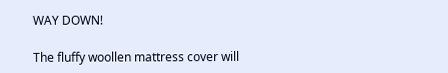WAY DOWN!

The fluffy woollen mattress cover will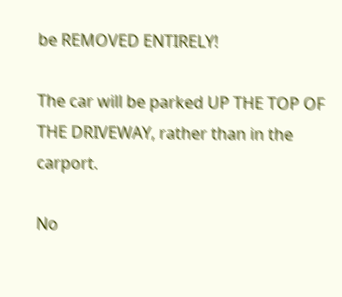be REMOVED ENTIRELY!

The car will be parked UP THE TOP OF THE DRIVEWAY, rather than in the carport.

No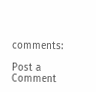comments:

Post a Comment